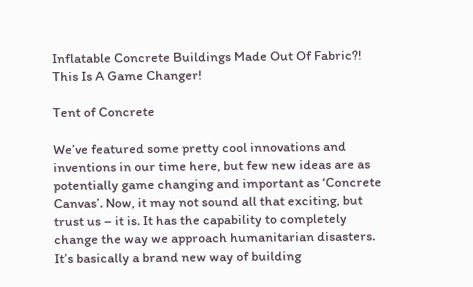Inflatable Concrete Buildings Made Out Of Fabric?! This Is A Game Changer!

Tent of Concrete

We’ve featured some pretty cool innovations and inventions in our time here, but few new ideas are as potentially game changing and important as ‘Concrete Canvas’. Now, it may not sound all that exciting, but trust us – it is. It has the capability to completely change the way we approach humanitarian disasters. It’s basically a brand new way of building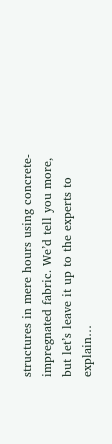structures in mere hours using concrete-impregnated fabric. We’d tell you more, but let’s leave it up to the experts to explain…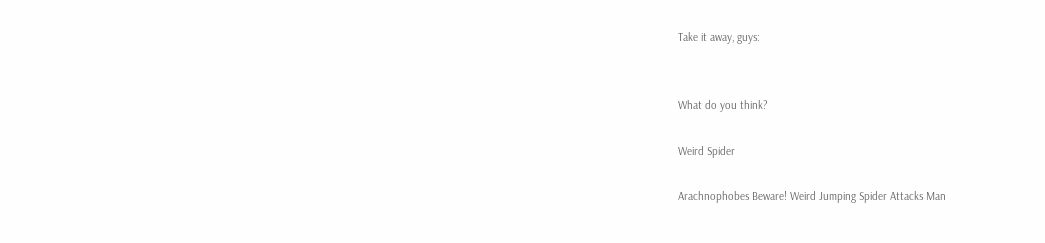Take it away, guys:


What do you think?

Weird Spider

Arachnophobes Beware! Weird Jumping Spider Attacks Man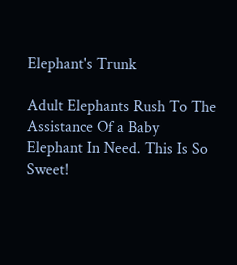Elephant's Trunk

Adult Elephants Rush To The Assistance Of a Baby Elephant In Need. This Is So Sweet!